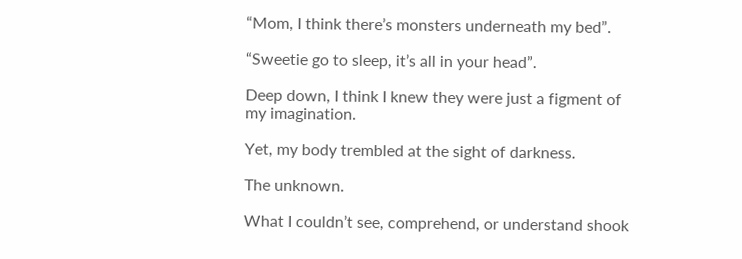“Mom, I think there’s monsters underneath my bed”.

“Sweetie go to sleep, it’s all in your head”.

Deep down, I think I knew they were just a figment of my imagination.

Yet, my body trembled at the sight of darkness.

The unknown.

What I couldn’t see, comprehend, or understand shook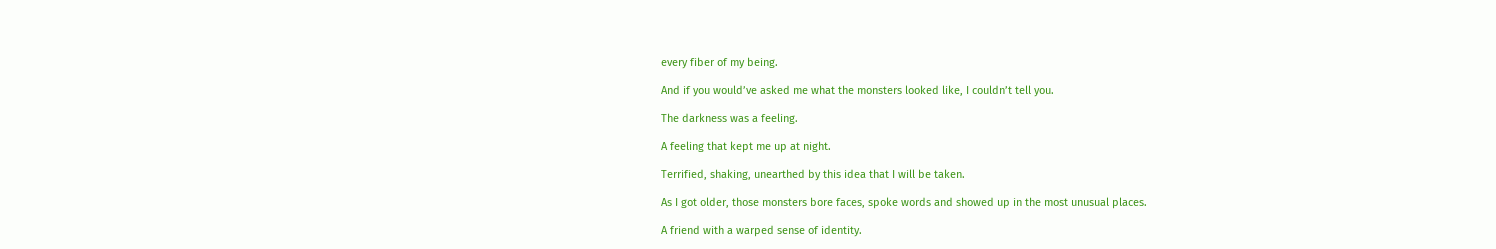every fiber of my being.

And if you would’ve asked me what the monsters looked like, I couldn’t tell you.

The darkness was a feeling.

A feeling that kept me up at night.

Terrified, shaking, unearthed by this idea that I will be taken.

As I got older, those monsters bore faces, spoke words and showed up in the most unusual places.

A friend with a warped sense of identity.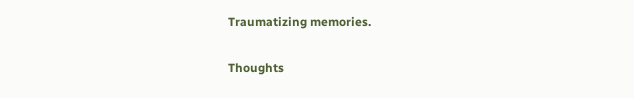Traumatizing memories.

Thoughts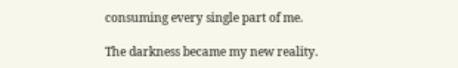consuming every single part of me.

The darkness became my new reality.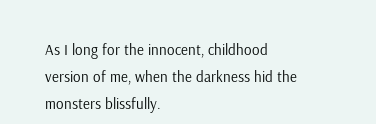As I long for the innocent, childhood version of me, when the darkness hid the monsters blissfully.